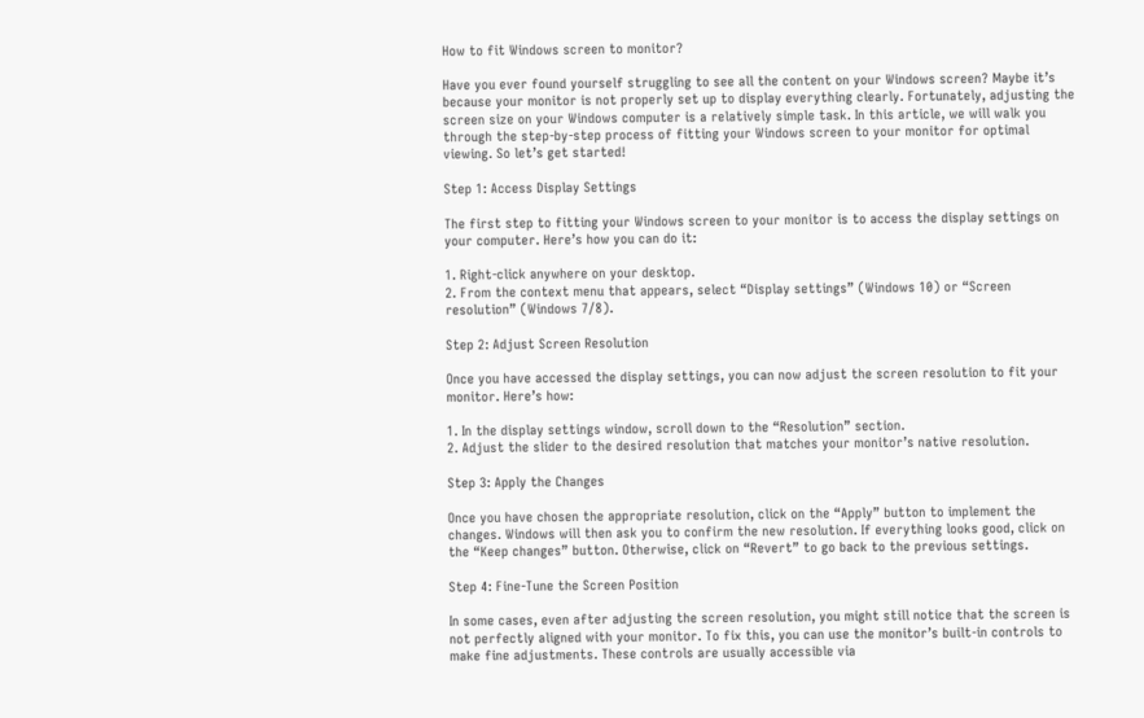How to fit Windows screen to monitor?

Have you ever found yourself struggling to see all the content on your Windows screen? Maybe it’s because your monitor is not properly set up to display everything clearly. Fortunately, adjusting the screen size on your Windows computer is a relatively simple task. In this article, we will walk you through the step-by-step process of fitting your Windows screen to your monitor for optimal viewing. So let’s get started!

Step 1: Access Display Settings

The first step to fitting your Windows screen to your monitor is to access the display settings on your computer. Here’s how you can do it:

1. Right-click anywhere on your desktop.
2. From the context menu that appears, select “Display settings” (Windows 10) or “Screen resolution” (Windows 7/8).

Step 2: Adjust Screen Resolution

Once you have accessed the display settings, you can now adjust the screen resolution to fit your monitor. Here’s how:

1. In the display settings window, scroll down to the “Resolution” section.
2. Adjust the slider to the desired resolution that matches your monitor’s native resolution.

Step 3: Apply the Changes

Once you have chosen the appropriate resolution, click on the “Apply” button to implement the changes. Windows will then ask you to confirm the new resolution. If everything looks good, click on the “Keep changes” button. Otherwise, click on “Revert” to go back to the previous settings.

Step 4: Fine-Tune the Screen Position

In some cases, even after adjusting the screen resolution, you might still notice that the screen is not perfectly aligned with your monitor. To fix this, you can use the monitor’s built-in controls to make fine adjustments. These controls are usually accessible via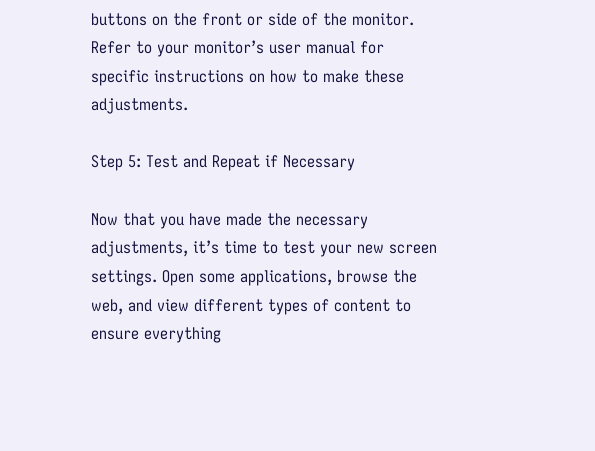buttons on the front or side of the monitor. Refer to your monitor’s user manual for specific instructions on how to make these adjustments.

Step 5: Test and Repeat if Necessary

Now that you have made the necessary adjustments, it’s time to test your new screen settings. Open some applications, browse the web, and view different types of content to ensure everything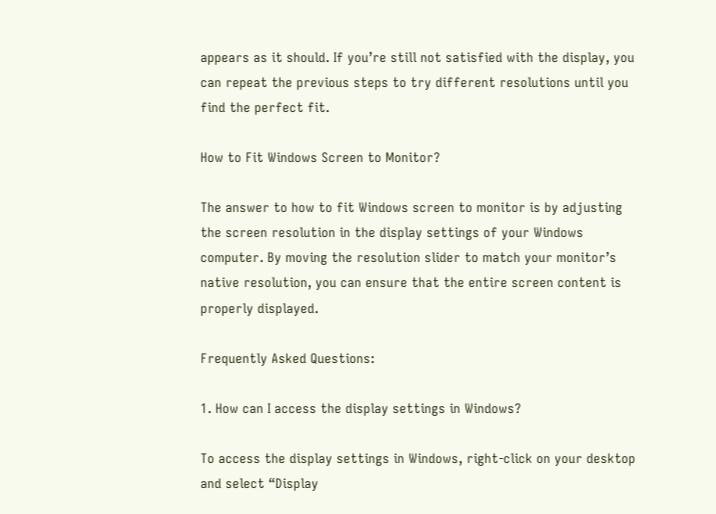appears as it should. If you’re still not satisfied with the display, you can repeat the previous steps to try different resolutions until you find the perfect fit.

How to Fit Windows Screen to Monitor?

The answer to how to fit Windows screen to monitor is by adjusting the screen resolution in the display settings of your Windows computer. By moving the resolution slider to match your monitor’s native resolution, you can ensure that the entire screen content is properly displayed.

Frequently Asked Questions:

1. How can I access the display settings in Windows?

To access the display settings in Windows, right-click on your desktop and select “Display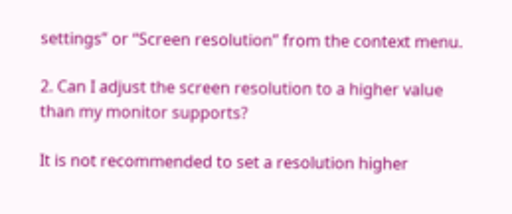settings” or “Screen resolution” from the context menu.

2. Can I adjust the screen resolution to a higher value than my monitor supports?

It is not recommended to set a resolution higher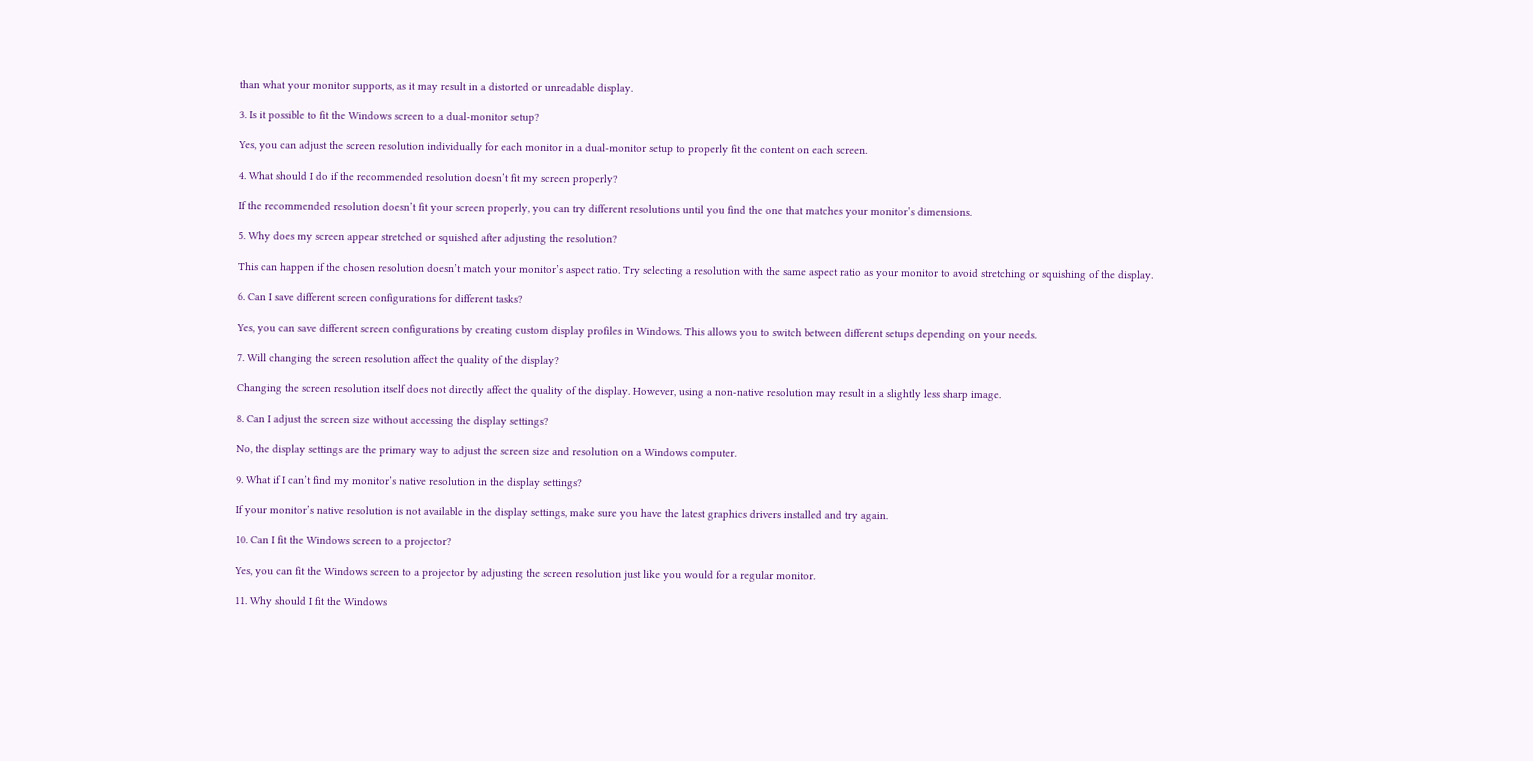than what your monitor supports, as it may result in a distorted or unreadable display.

3. Is it possible to fit the Windows screen to a dual-monitor setup?

Yes, you can adjust the screen resolution individually for each monitor in a dual-monitor setup to properly fit the content on each screen.

4. What should I do if the recommended resolution doesn’t fit my screen properly?

If the recommended resolution doesn’t fit your screen properly, you can try different resolutions until you find the one that matches your monitor’s dimensions.

5. Why does my screen appear stretched or squished after adjusting the resolution?

This can happen if the chosen resolution doesn’t match your monitor’s aspect ratio. Try selecting a resolution with the same aspect ratio as your monitor to avoid stretching or squishing of the display.

6. Can I save different screen configurations for different tasks?

Yes, you can save different screen configurations by creating custom display profiles in Windows. This allows you to switch between different setups depending on your needs.

7. Will changing the screen resolution affect the quality of the display?

Changing the screen resolution itself does not directly affect the quality of the display. However, using a non-native resolution may result in a slightly less sharp image.

8. Can I adjust the screen size without accessing the display settings?

No, the display settings are the primary way to adjust the screen size and resolution on a Windows computer.

9. What if I can’t find my monitor’s native resolution in the display settings?

If your monitor’s native resolution is not available in the display settings, make sure you have the latest graphics drivers installed and try again.

10. Can I fit the Windows screen to a projector?

Yes, you can fit the Windows screen to a projector by adjusting the screen resolution just like you would for a regular monitor.

11. Why should I fit the Windows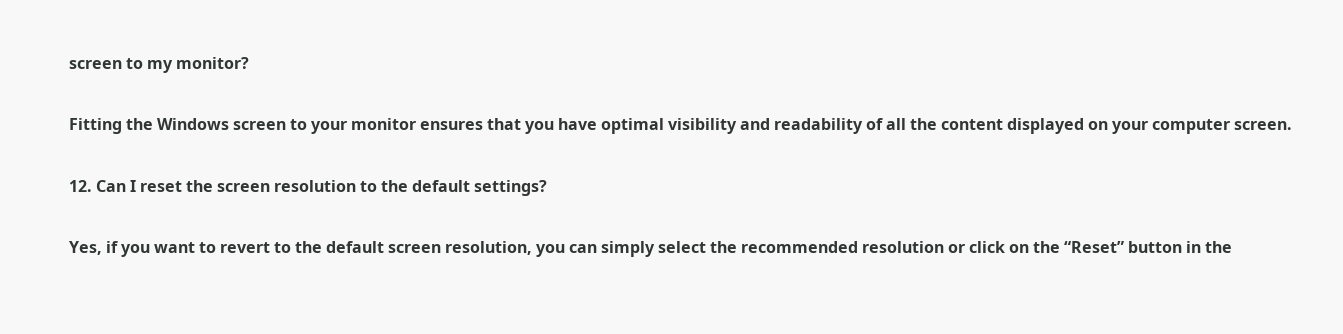screen to my monitor?

Fitting the Windows screen to your monitor ensures that you have optimal visibility and readability of all the content displayed on your computer screen.

12. Can I reset the screen resolution to the default settings?

Yes, if you want to revert to the default screen resolution, you can simply select the recommended resolution or click on the “Reset” button in the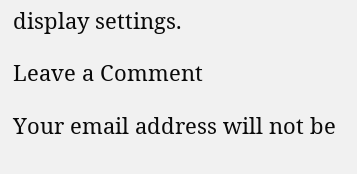display settings.

Leave a Comment

Your email address will not be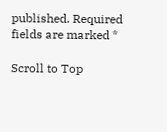published. Required fields are marked *

Scroll to Top